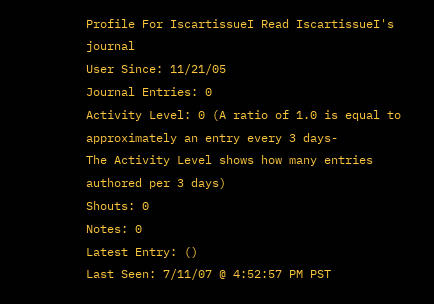Profile For IscartissueI Read IscartissueI's journal
User Since: 11/21/05
Journal Entries: 0
Activity Level: 0 (A ratio of 1.0 is equal to approximately an entry every 3 days-
The Activity Level shows how many entries authored per 3 days)
Shouts: 0
Notes: 0
Latest Entry: ()
Last Seen: 7/11/07 @ 4:52:57 PM PST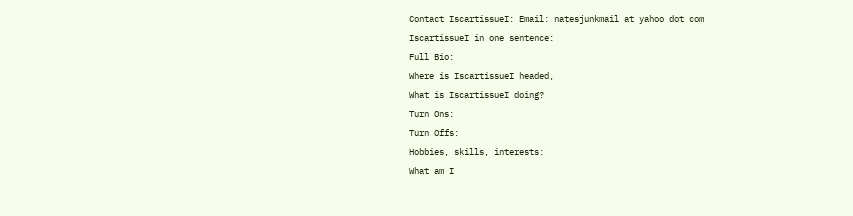Contact IscartissueI: Email: natesjunkmail at yahoo dot com
IscartissueI in one sentence:
Full Bio:
Where is IscartissueI headed,
What is IscartissueI doing?
Turn Ons:
Turn Offs:
Hobbies, skills, interests:
What am I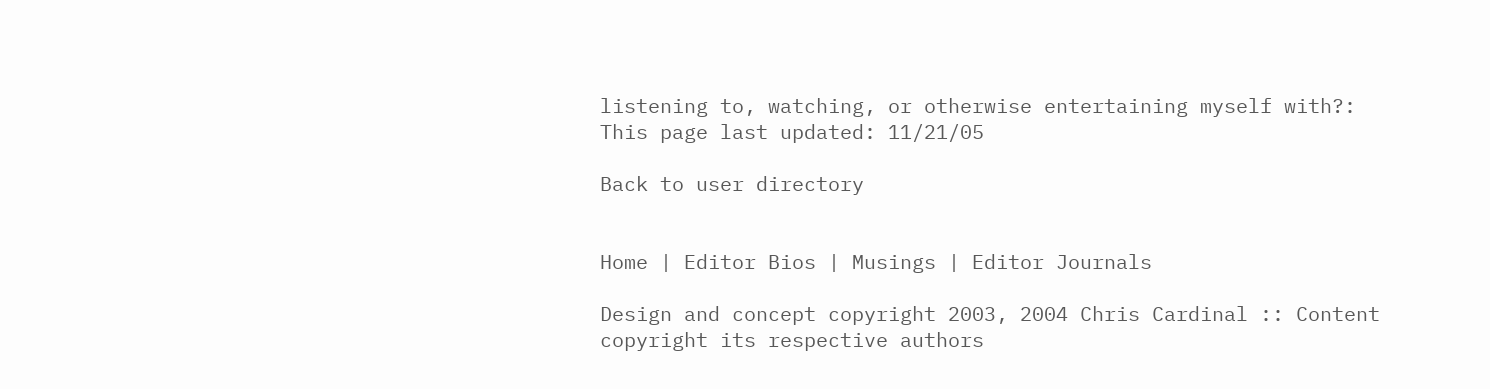listening to, watching, or otherwise entertaining myself with?:
This page last updated: 11/21/05

Back to user directory


Home | Editor Bios | Musings | Editor Journals

Design and concept copyright 2003, 2004 Chris Cardinal :: Content copyright its respective authors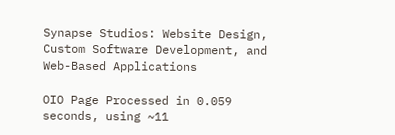Synapse Studios: Website Design, Custom Software Development, and Web-Based Applications

OIO Page Processed in 0.059 seconds, using ~11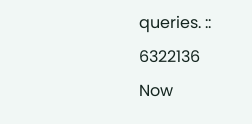queries. :: 6322136
Now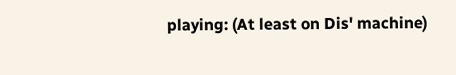playing: (At least on Dis' machine)